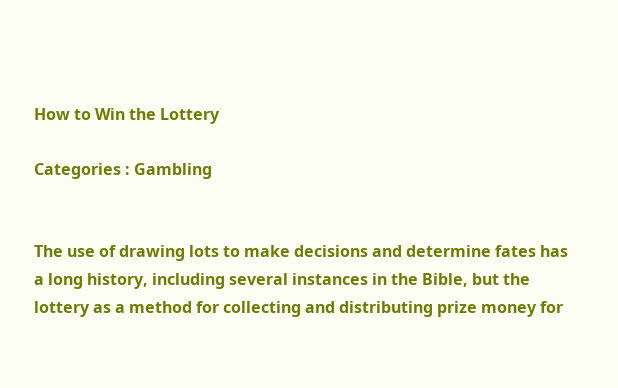How to Win the Lottery

Categories : Gambling


The use of drawing lots to make decisions and determine fates has a long history, including several instances in the Bible, but the lottery as a method for collecting and distributing prize money for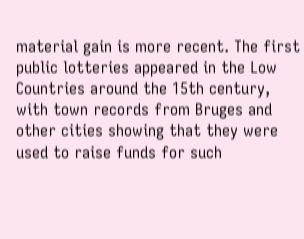material gain is more recent. The first public lotteries appeared in the Low Countries around the 15th century, with town records from Bruges and other cities showing that they were used to raise funds for such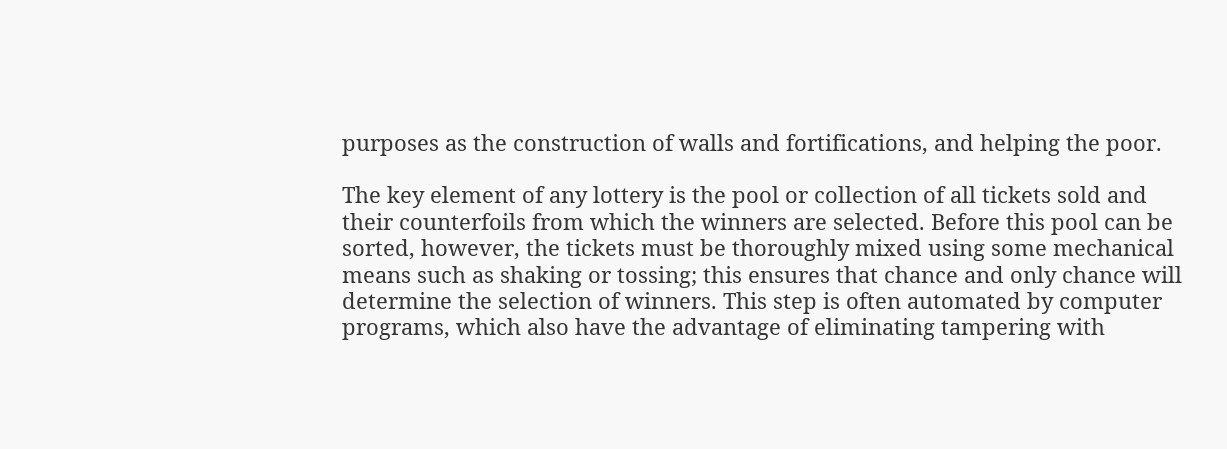purposes as the construction of walls and fortifications, and helping the poor.

The key element of any lottery is the pool or collection of all tickets sold and their counterfoils from which the winners are selected. Before this pool can be sorted, however, the tickets must be thoroughly mixed using some mechanical means such as shaking or tossing; this ensures that chance and only chance will determine the selection of winners. This step is often automated by computer programs, which also have the advantage of eliminating tampering with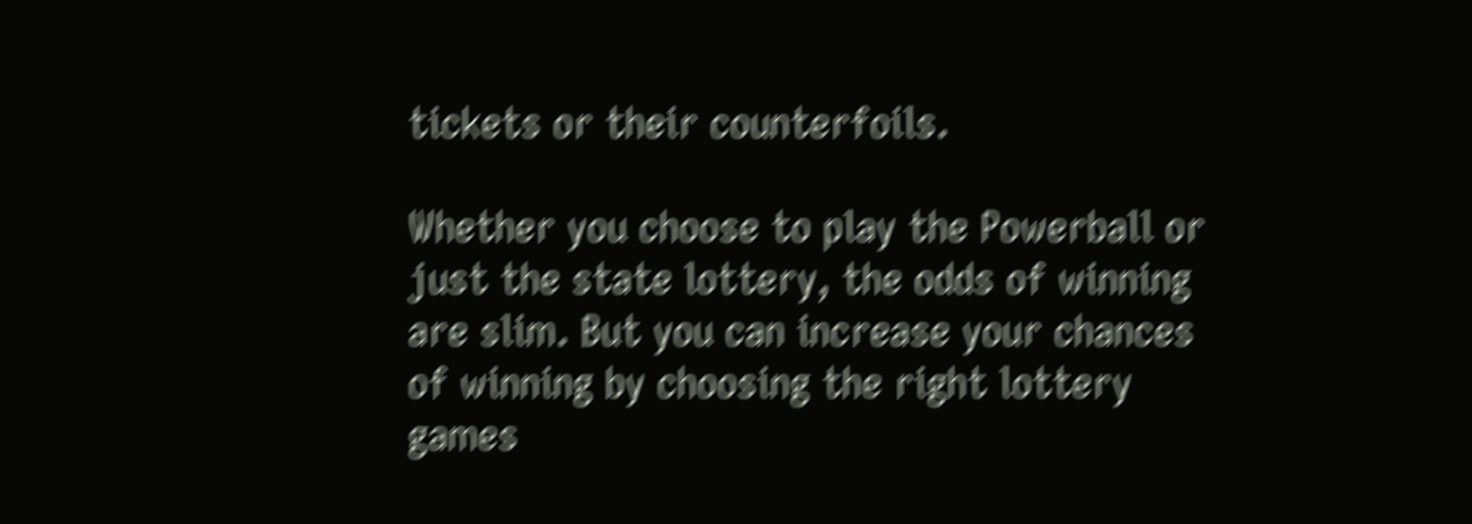tickets or their counterfoils.

Whether you choose to play the Powerball or just the state lottery, the odds of winning are slim. But you can increase your chances of winning by choosing the right lottery games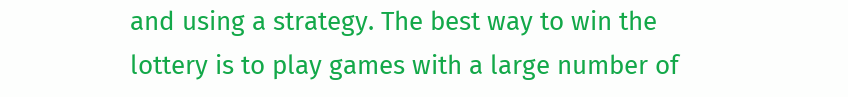and using a strategy. The best way to win the lottery is to play games with a large number of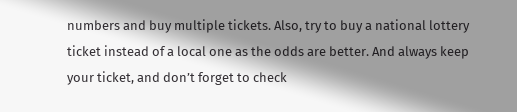numbers and buy multiple tickets. Also, try to buy a national lottery ticket instead of a local one as the odds are better. And always keep your ticket, and don’t forget to check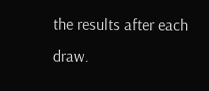the results after each draw.